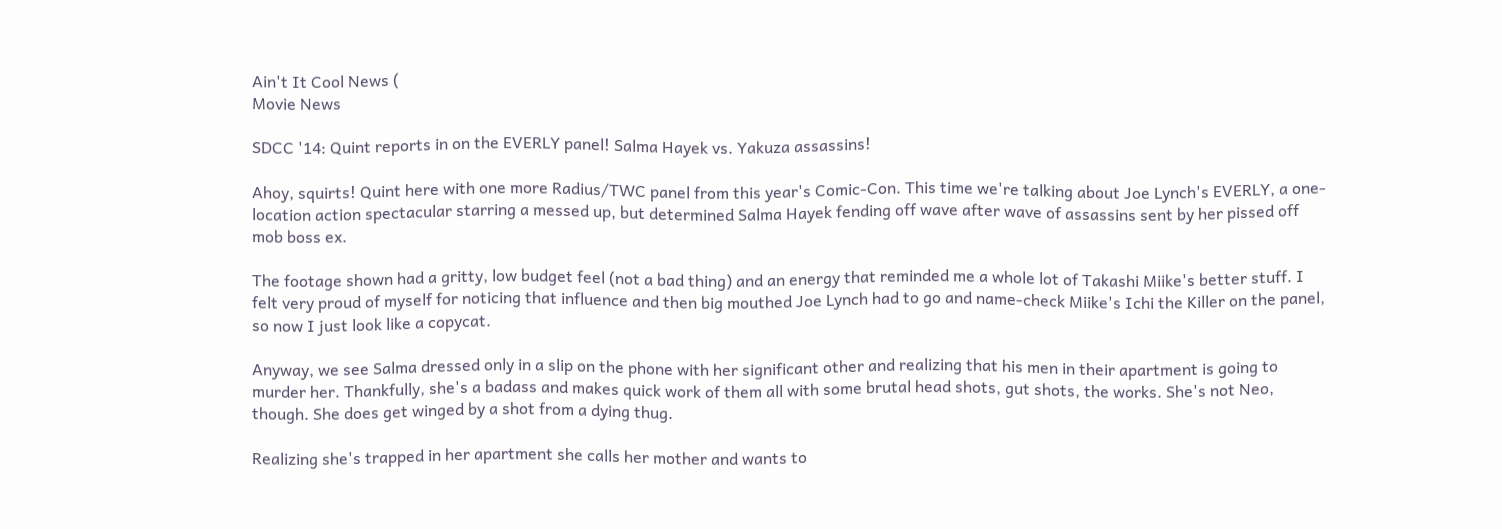Ain't It Cool News (
Movie News

SDCC '14: Quint reports in on the EVERLY panel! Salma Hayek vs. Yakuza assassins!

Ahoy, squirts! Quint here with one more Radius/TWC panel from this year's Comic-Con. This time we're talking about Joe Lynch's EVERLY, a one-location action spectacular starring a messed up, but determined Salma Hayek fending off wave after wave of assassins sent by her pissed off mob boss ex.

The footage shown had a gritty, low budget feel (not a bad thing) and an energy that reminded me a whole lot of Takashi Miike's better stuff. I felt very proud of myself for noticing that influence and then big mouthed Joe Lynch had to go and name-check Miike's Ichi the Killer on the panel, so now I just look like a copycat.

Anyway, we see Salma dressed only in a slip on the phone with her significant other and realizing that his men in their apartment is going to murder her. Thankfully, she's a badass and makes quick work of them all with some brutal head shots, gut shots, the works. She's not Neo, though. She does get winged by a shot from a dying thug.

Realizing she's trapped in her apartment she calls her mother and wants to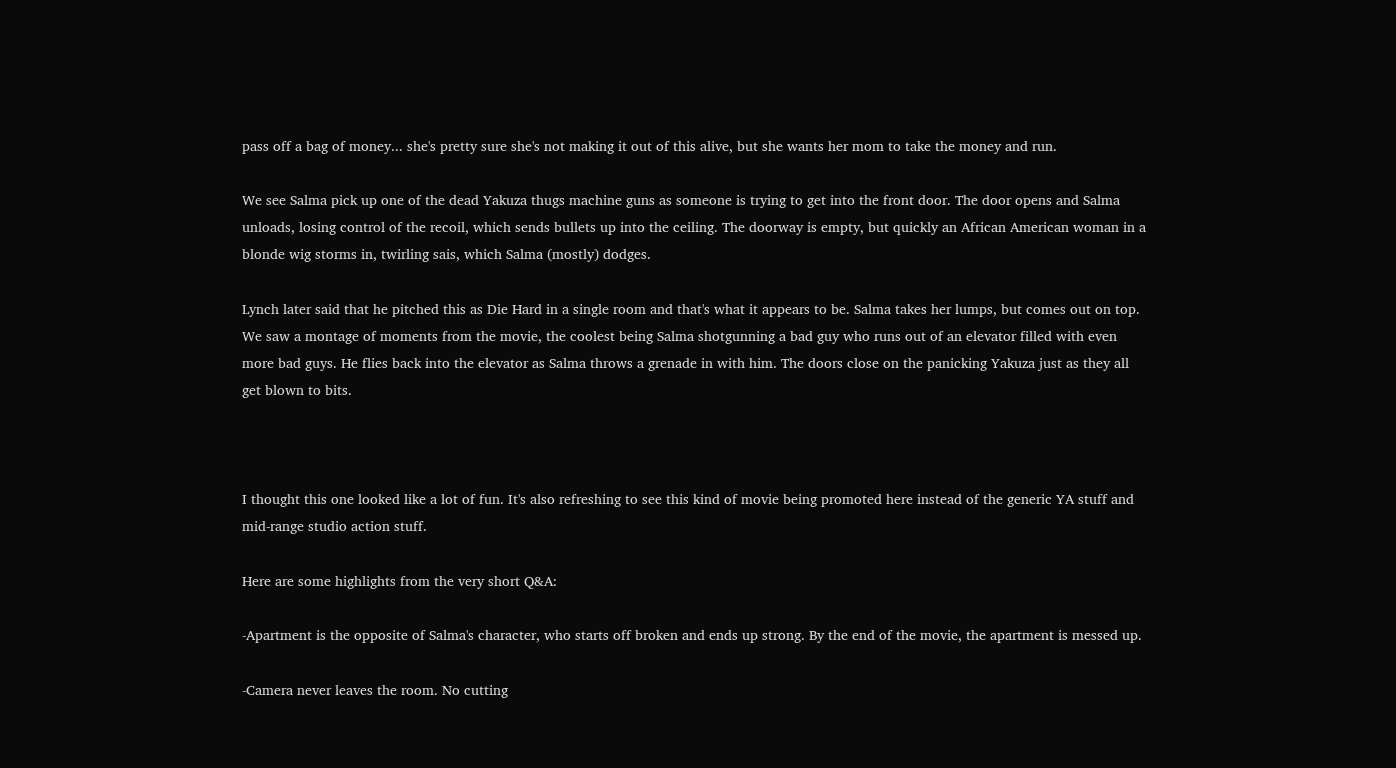pass off a bag of money... she's pretty sure she's not making it out of this alive, but she wants her mom to take the money and run.

We see Salma pick up one of the dead Yakuza thugs machine guns as someone is trying to get into the front door. The door opens and Salma unloads, losing control of the recoil, which sends bullets up into the ceiling. The doorway is empty, but quickly an African American woman in a blonde wig storms in, twirling sais, which Salma (mostly) dodges.

Lynch later said that he pitched this as Die Hard in a single room and that's what it appears to be. Salma takes her lumps, but comes out on top. We saw a montage of moments from the movie, the coolest being Salma shotgunning a bad guy who runs out of an elevator filled with even more bad guys. He flies back into the elevator as Salma throws a grenade in with him. The doors close on the panicking Yakuza just as they all get blown to bits.



I thought this one looked like a lot of fun. It's also refreshing to see this kind of movie being promoted here instead of the generic YA stuff and mid-range studio action stuff.

Here are some highlights from the very short Q&A:

-Apartment is the opposite of Salma's character, who starts off broken and ends up strong. By the end of the movie, the apartment is messed up.

-Camera never leaves the room. No cutting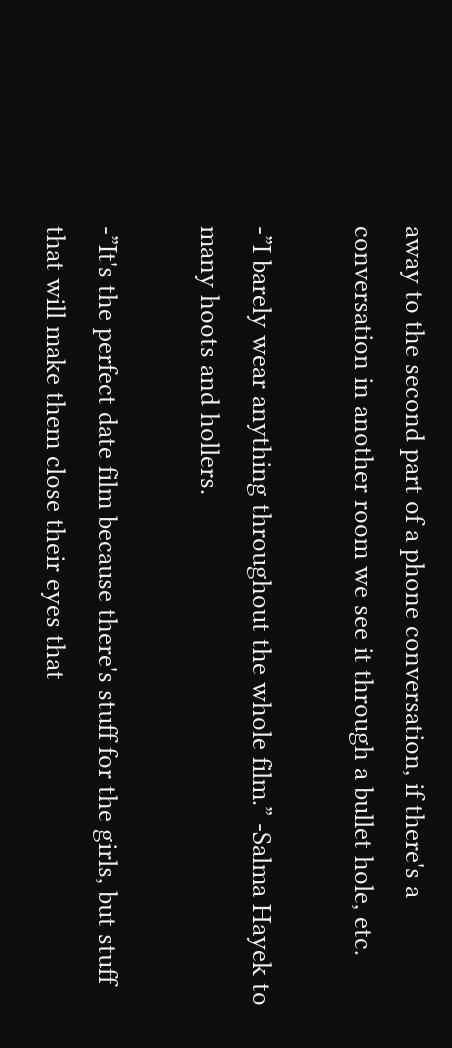away to the second part of a phone conversation, if there's a conversation in another room we see it through a bullet hole, etc.

-”I barely wear anything throughout the whole film.” -Salma Hayek to many hoots and hollers.

-”It's the perfect date film because there's stuff for the girls, but stuff that will make them close their eyes that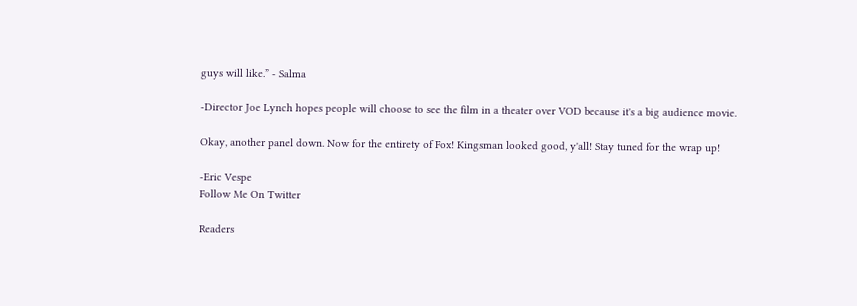guys will like.” - Salma

-Director Joe Lynch hopes people will choose to see the film in a theater over VOD because it's a big audience movie.

Okay, another panel down. Now for the entirety of Fox! Kingsman looked good, y'all! Stay tuned for the wrap up!

-Eric Vespe
Follow Me On Twitter

Readers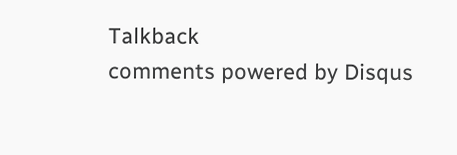Talkback
comments powered by Disqus